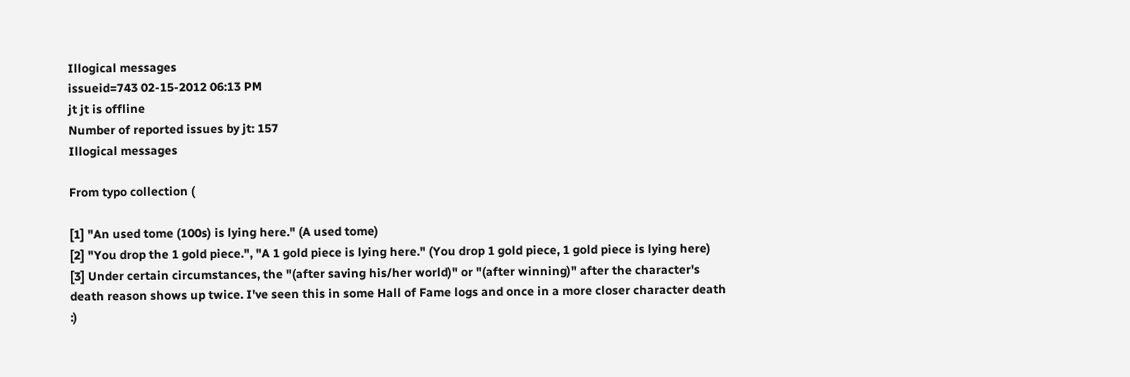Illogical messages
issueid=743 02-15-2012 06:13 PM
jt jt is offline
Number of reported issues by jt: 157
Illogical messages

From typo collection (

[1] "An used tome (100s) is lying here." (A used tome)
[2] "You drop the 1 gold piece.", "A 1 gold piece is lying here." (You drop 1 gold piece, 1 gold piece is lying here)
[3] Under certain circumstances, the "(after saving his/her world)" or "(after winning)" after the character's death reason shows up twice. I've seen this in some Hall of Fame logs and once in a more closer character death :)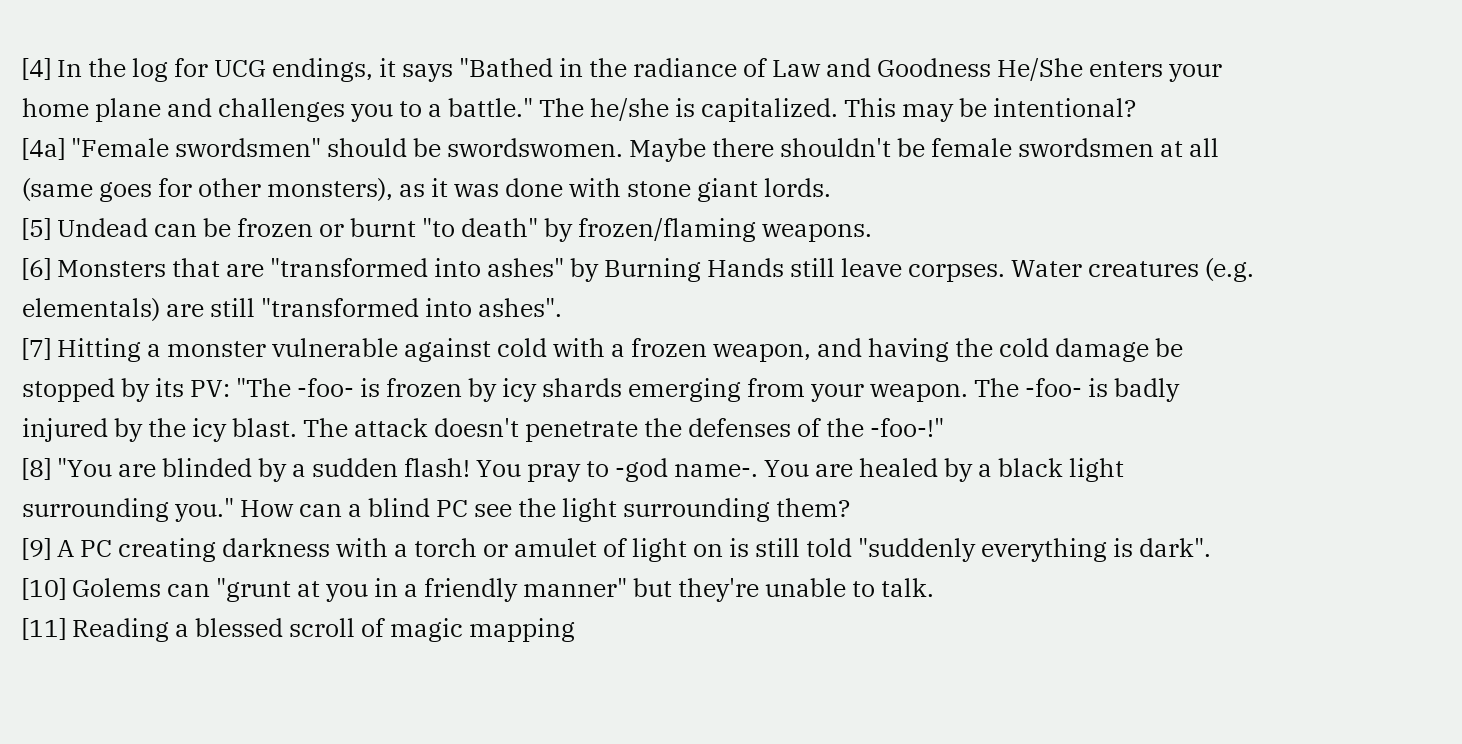[4] In the log for UCG endings, it says "Bathed in the radiance of Law and Goodness He/She enters your home plane and challenges you to a battle." The he/she is capitalized. This may be intentional?
[4a] "Female swordsmen" should be swordswomen. Maybe there shouldn't be female swordsmen at all (same goes for other monsters), as it was done with stone giant lords.
[5] Undead can be frozen or burnt "to death" by frozen/flaming weapons.
[6] Monsters that are "transformed into ashes" by Burning Hands still leave corpses. Water creatures (e.g. elementals) are still "transformed into ashes".
[7] Hitting a monster vulnerable against cold with a frozen weapon, and having the cold damage be stopped by its PV: "The -foo- is frozen by icy shards emerging from your weapon. The -foo- is badly injured by the icy blast. The attack doesn't penetrate the defenses of the -foo-!"
[8] "You are blinded by a sudden flash! You pray to -god name-. You are healed by a black light surrounding you." How can a blind PC see the light surrounding them?
[9] A PC creating darkness with a torch or amulet of light on is still told "suddenly everything is dark".
[10] Golems can "grunt at you in a friendly manner" but they're unable to talk.
[11] Reading a blessed scroll of magic mapping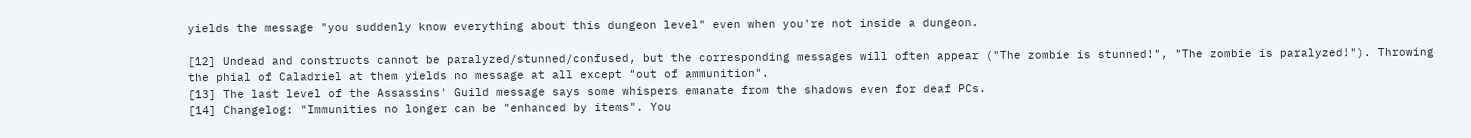yields the message "you suddenly know everything about this dungeon level" even when you're not inside a dungeon.

[12] Undead and constructs cannot be paralyzed/stunned/confused, but the corresponding messages will often appear ("The zombie is stunned!", "The zombie is paralyzed!"). Throwing the phial of Caladriel at them yields no message at all except "out of ammunition".
[13] The last level of the Assassins' Guild message says some whispers emanate from the shadows even for deaf PCs.
[14] Changelog: "Immunities no longer can be "enhanced by items". You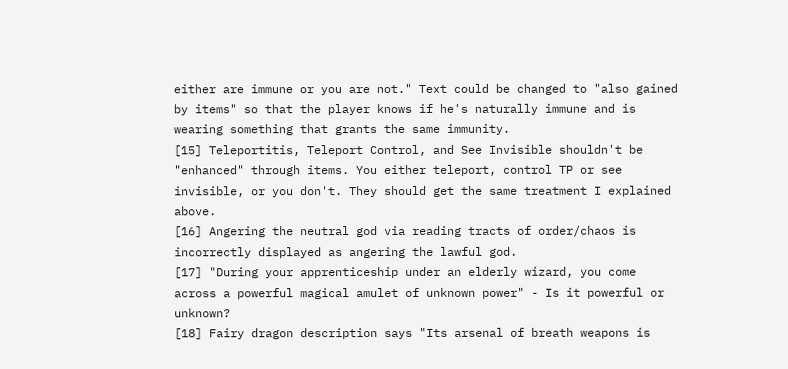either are immune or you are not." Text could be changed to "also gained by items" so that the player knows if he's naturally immune and is wearing something that grants the same immunity.
[15] Teleportitis, Teleport Control, and See Invisible shouldn't be "enhanced" through items. You either teleport, control TP or see invisible, or you don't. They should get the same treatment I explained above.
[16] Angering the neutral god via reading tracts of order/chaos is incorrectly displayed as angering the lawful god.
[17] "During your apprenticeship under an elderly wizard, you come across a powerful magical amulet of unknown power" - Is it powerful or unknown?
[18] Fairy dragon description says "Its arsenal of breath weapons is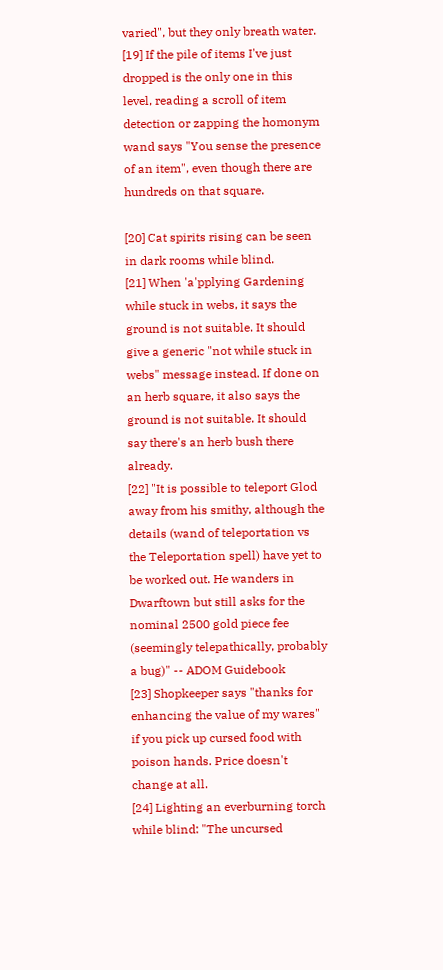varied", but they only breath water.
[19] If the pile of items I've just dropped is the only one in this level, reading a scroll of item detection or zapping the homonym wand says "You sense the presence of an item", even though there are hundreds on that square.

[20] Cat spirits rising can be seen in dark rooms while blind.
[21] When 'a'pplying Gardening while stuck in webs, it says the ground is not suitable. It should give a generic "not while stuck in webs" message instead. If done on an herb square, it also says the ground is not suitable. It should say there's an herb bush there already.
[22] "It is possible to teleport Glod away from his smithy, although the details (wand of teleportation vs the Teleportation spell) have yet to be worked out. He wanders in Dwarftown but still asks for the nominal 2500 gold piece fee (seemingly telepathically, probably a bug)" -- ADOM Guidebook
[23] Shopkeeper says "thanks for enhancing the value of my wares" if you pick up cursed food with poison hands. Price doesn't change at all.
[24] Lighting an everburning torch while blind: "The uncursed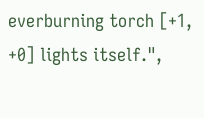everburning torch [+1, +0] lights itself.",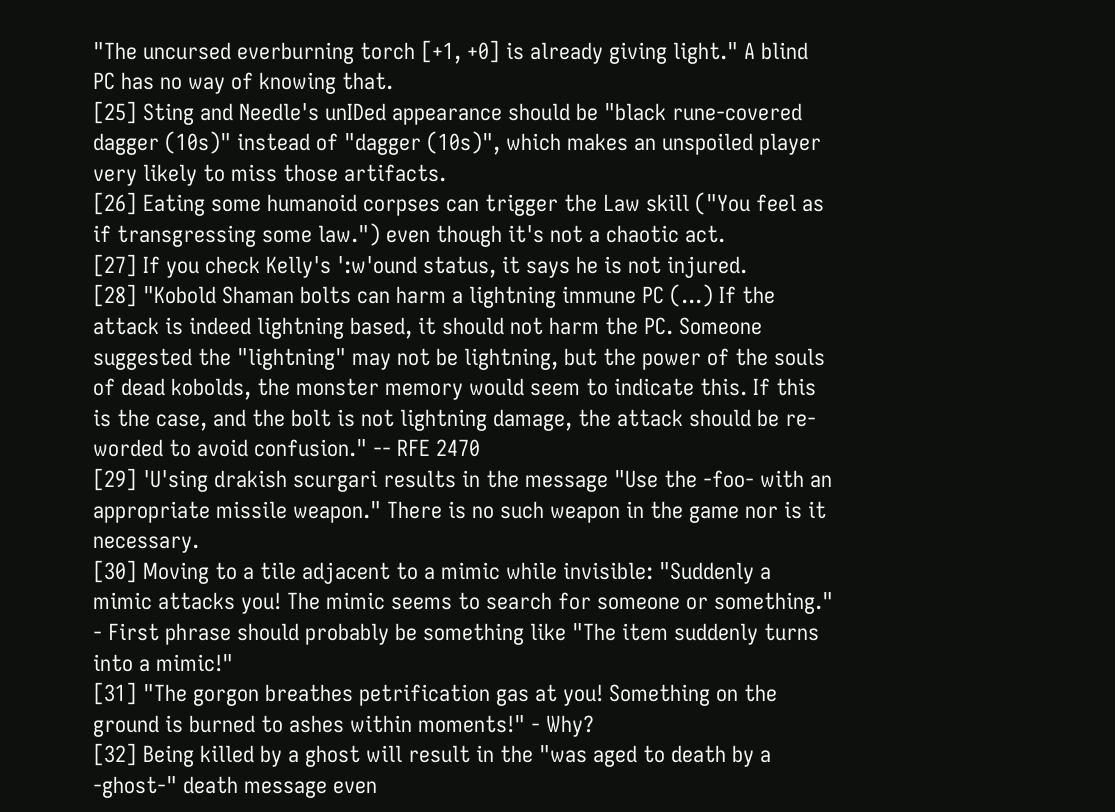"The uncursed everburning torch [+1, +0] is already giving light." A blind PC has no way of knowing that.
[25] Sting and Needle's unIDed appearance should be "black rune-covered dagger (10s)" instead of "dagger (10s)", which makes an unspoiled player very likely to miss those artifacts.
[26] Eating some humanoid corpses can trigger the Law skill ("You feel as if transgressing some law.") even though it's not a chaotic act.
[27] If you check Kelly's ':w'ound status, it says he is not injured.
[28] "Kobold Shaman bolts can harm a lightning immune PC (...) If the attack is indeed lightning based, it should not harm the PC. Someone suggested the "lightning" may not be lightning, but the power of the souls of dead kobolds, the monster memory would seem to indicate this. If this is the case, and the bolt is not lightning damage, the attack should be re-worded to avoid confusion." -- RFE 2470
[29] 'U'sing drakish scurgari results in the message "Use the -foo- with an appropriate missile weapon." There is no such weapon in the game nor is it necessary.
[30] Moving to a tile adjacent to a mimic while invisible: "Suddenly a mimic attacks you! The mimic seems to search for someone or something." - First phrase should probably be something like "The item suddenly turns into a mimic!"
[31] "The gorgon breathes petrification gas at you! Something on the ground is burned to ashes within moments!" - Why?
[32] Being killed by a ghost will result in the "was aged to death by a -ghost-" death message even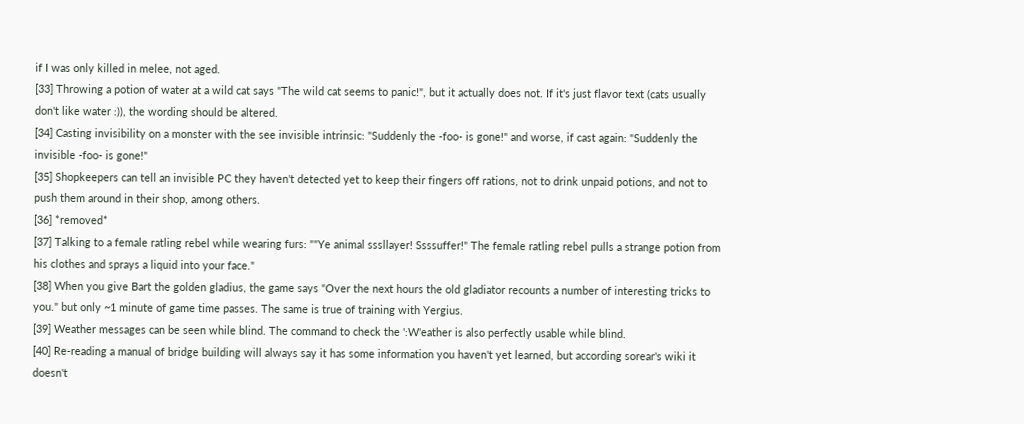if I was only killed in melee, not aged.
[33] Throwing a potion of water at a wild cat says "The wild cat seems to panic!", but it actually does not. If it's just flavor text (cats usually don't like water :)), the wording should be altered.
[34] Casting invisibility on a monster with the see invisible intrinsic: "Suddenly the -foo- is gone!" and worse, if cast again: "Suddenly the invisible -foo- is gone!"
[35] Shopkeepers can tell an invisible PC they haven't detected yet to keep their fingers off rations, not to drink unpaid potions, and not to push them around in their shop, among others.
[36] *removed*
[37] Talking to a female ratling rebel while wearing furs: ""Ye animal sssllayer! Ssssuffer!" The female ratling rebel pulls a strange potion from his clothes and sprays a liquid into your face."
[38] When you give Bart the golden gladius, the game says "Over the next hours the old gladiator recounts a number of interesting tricks to you." but only ~1 minute of game time passes. The same is true of training with Yergius.
[39] Weather messages can be seen while blind. The command to check the ':W'eather is also perfectly usable while blind.
[40] Re-reading a manual of bridge building will always say it has some information you haven't yet learned, but according sorear's wiki it doesn't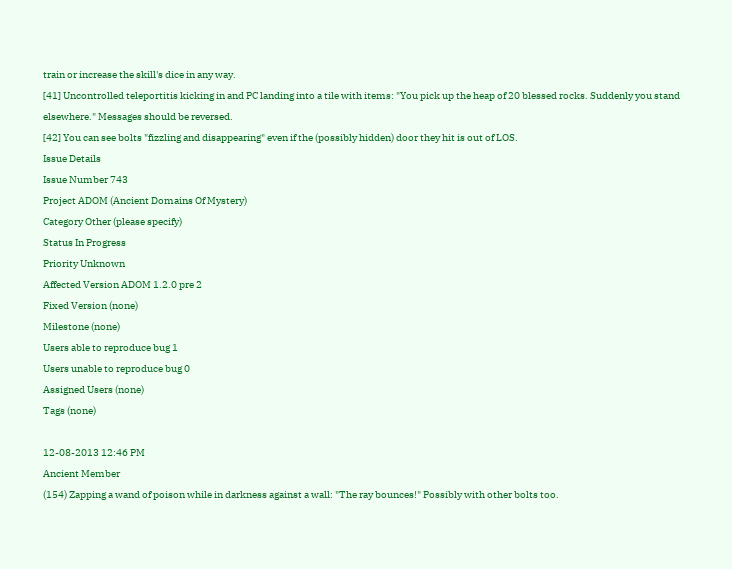train or increase the skill's dice in any way.
[41] Uncontrolled teleportitis kicking in and PC landing into a tile with items: "You pick up the heap of 20 blessed rocks. Suddenly you stand elsewhere." Messages should be reversed.
[42] You can see bolts "fizzling and disappearing" even if the (possibly hidden) door they hit is out of LOS.
Issue Details
Issue Number 743
Project ADOM (Ancient Domains Of Mystery)
Category Other (please specify)
Status In Progress
Priority Unknown
Affected Version ADOM 1.2.0 pre 2
Fixed Version (none)
Milestone (none)
Users able to reproduce bug 1
Users unable to reproduce bug 0
Assigned Users (none)
Tags (none)

12-08-2013 12:46 PM
Ancient Member
(154) Zapping a wand of poison while in darkness against a wall: "The ray bounces!" Possibly with other bolts too.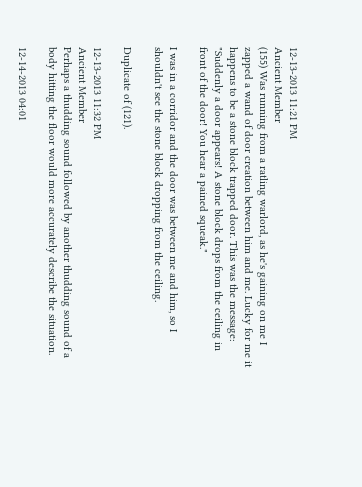12-13-2013 11:21 PM
Ancient Member
(155) Was running from a ratling warlord, as he's gaining on me I zapped a wand of door creation between him and me. Lucky for me it happens to be a stone block trapped door. This was the message:
"Suddenly a door appears! A stone block drops from the ceiling in front of the door! You hear a pained squeak."

I was in a corridor and the door was between me and him, so I shouldn't see the stone block dropping from the ceiling.

Duplicate of (121).

12-13-2013 11:32 PM
Ancient Member
Perhaps a thudding sound followed by another thudding sound of a body hitting the floor would more accurately describe the situation.

12-14-2013 04:01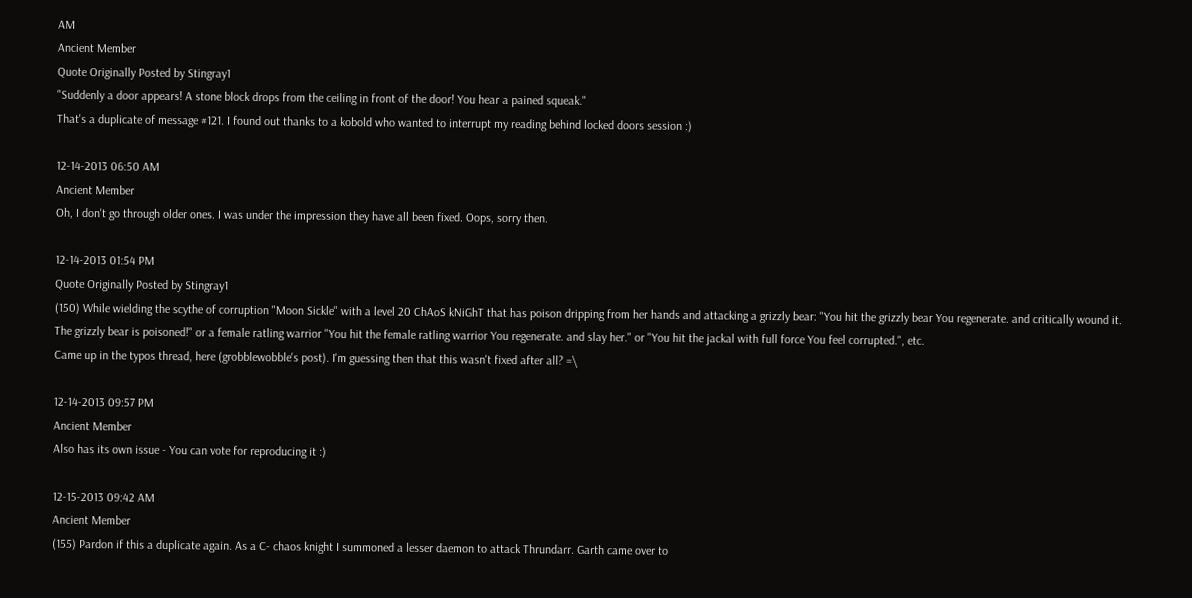AM
Ancient Member
Quote Originally Posted by Stingray1
"Suddenly a door appears! A stone block drops from the ceiling in front of the door! You hear a pained squeak."
That's a duplicate of message #121. I found out thanks to a kobold who wanted to interrupt my reading behind locked doors session :)

12-14-2013 06:50 AM
Ancient Member
Oh, I don't go through older ones. I was under the impression they have all been fixed. Oops, sorry then.

12-14-2013 01:54 PM
Quote Originally Posted by Stingray1
(150) While wielding the scythe of corruption "Moon Sickle" with a level 20 ChAoS kNiGhT that has poison dripping from her hands and attacking a grizzly bear: "You hit the grizzly bear You regenerate. and critically wound it. The grizzly bear is poisoned!" or a female ratling warrior "You hit the female ratling warrior You regenerate. and slay her." or "You hit the jackal with full force You feel corrupted.", etc.
Came up in the typos thread, here (grobblewobble's post). I'm guessing then that this wasn't fixed after all? =\

12-14-2013 09:57 PM
Ancient Member
Also has its own issue - You can vote for reproducing it :)

12-15-2013 09:42 AM
Ancient Member
(155) Pardon if this a duplicate again. As a C- chaos knight I summoned a lesser daemon to attack Thrundarr. Garth came over to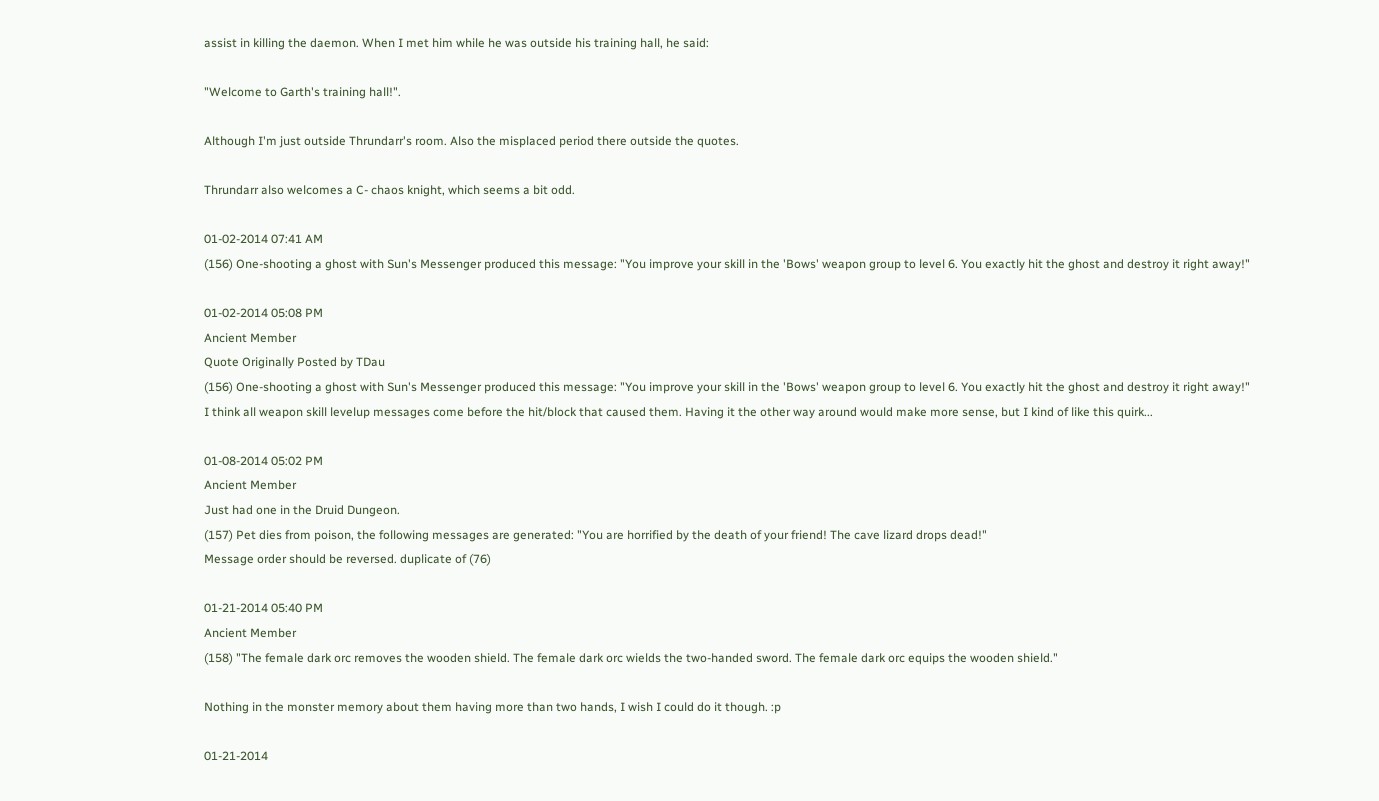assist in killing the daemon. When I met him while he was outside his training hall, he said:

"Welcome to Garth's training hall!".

Although I'm just outside Thrundarr's room. Also the misplaced period there outside the quotes.

Thrundarr also welcomes a C- chaos knight, which seems a bit odd.

01-02-2014 07:41 AM
(156) One-shooting a ghost with Sun's Messenger produced this message: "You improve your skill in the 'Bows' weapon group to level 6. You exactly hit the ghost and destroy it right away!"

01-02-2014 05:08 PM
Ancient Member
Quote Originally Posted by TDau
(156) One-shooting a ghost with Sun's Messenger produced this message: "You improve your skill in the 'Bows' weapon group to level 6. You exactly hit the ghost and destroy it right away!"
I think all weapon skill levelup messages come before the hit/block that caused them. Having it the other way around would make more sense, but I kind of like this quirk...

01-08-2014 05:02 PM
Ancient Member
Just had one in the Druid Dungeon.
(157) Pet dies from poison, the following messages are generated: "You are horrified by the death of your friend! The cave lizard drops dead!"
Message order should be reversed. duplicate of (76)

01-21-2014 05:40 PM
Ancient Member
(158) "The female dark orc removes the wooden shield. The female dark orc wields the two-handed sword. The female dark orc equips the wooden shield."

Nothing in the monster memory about them having more than two hands, I wish I could do it though. :p

01-21-2014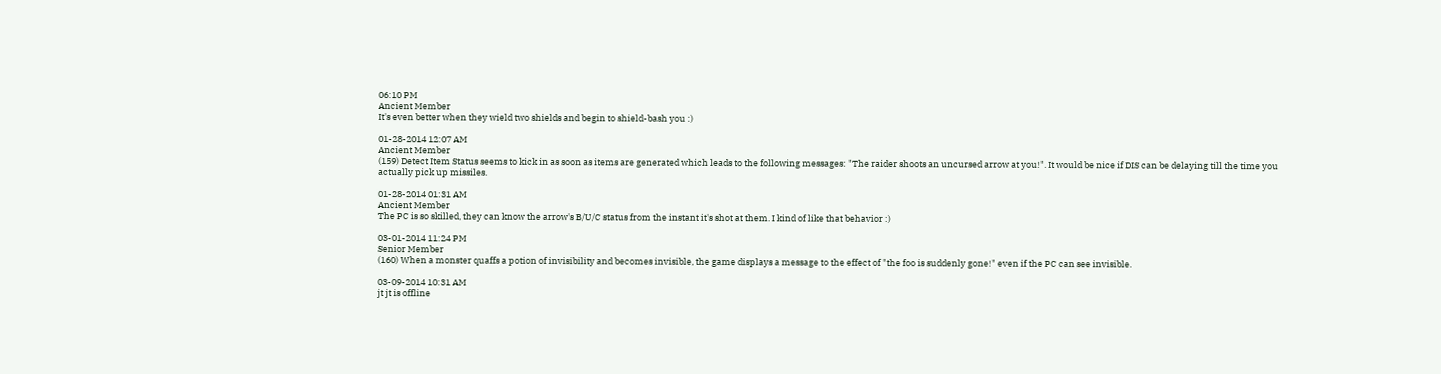06:10 PM
Ancient Member
It's even better when they wield two shields and begin to shield-bash you :)

01-28-2014 12:07 AM
Ancient Member
(159) Detect Item Status seems to kick in as soon as items are generated which leads to the following messages: "The raider shoots an uncursed arrow at you!". It would be nice if DIS can be delaying till the time you actually pick up missiles.

01-28-2014 01:31 AM
Ancient Member
The PC is so skilled, they can know the arrow's B/U/C status from the instant it's shot at them. I kind of like that behavior :)

03-01-2014 11:24 PM
Senior Member
(160) When a monster quaffs a potion of invisibility and becomes invisible, the game displays a message to the effect of "the foo is suddenly gone!" even if the PC can see invisible.

03-09-2014 10:31 AM
jt jt is offline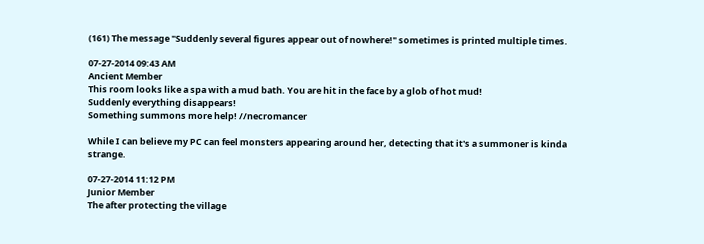(161) The message "Suddenly several figures appear out of nowhere!" sometimes is printed multiple times.

07-27-2014 09:43 AM
Ancient Member
This room looks like a spa with a mud bath. You are hit in the face by a glob of hot mud!
Suddenly everything disappears!
Something summons more help! //necromancer

While I can believe my PC can feel monsters appearing around her, detecting that it's a summoner is kinda strange.

07-27-2014 11:12 PM
Junior Member
The after protecting the village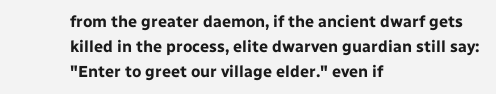from the greater daemon, if the ancient dwarf gets killed in the process, elite dwarven guardian still say: "Enter to greet our village elder." even if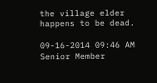the village elder happens to be dead.

09-16-2014 09:46 AM
Senior Member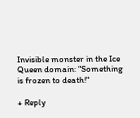Invisible monster in the Ice Queen domain: "Something is frozen to death!"

+ Reply